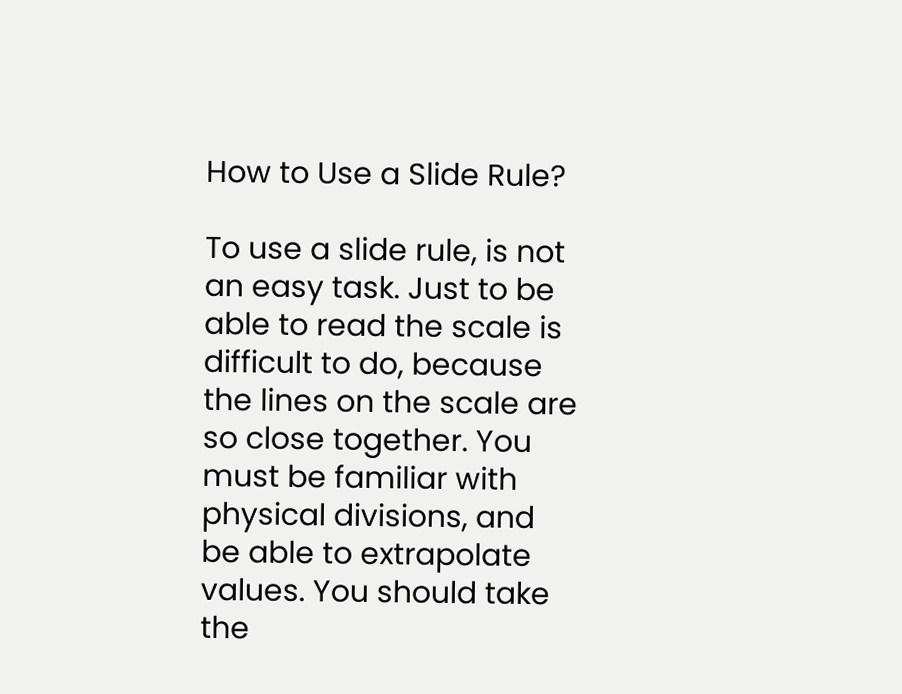How to Use a Slide Rule?

To use a slide rule, is not an easy task. Just to be able to read the scale is difficult to do, because the lines on the scale are so close together. You must be familiar with physical divisions, and be able to extrapolate values. You should take the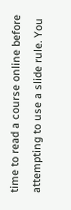time to read a course online before attempting to use a slide rule. You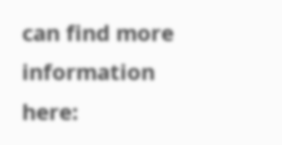can find more information here: